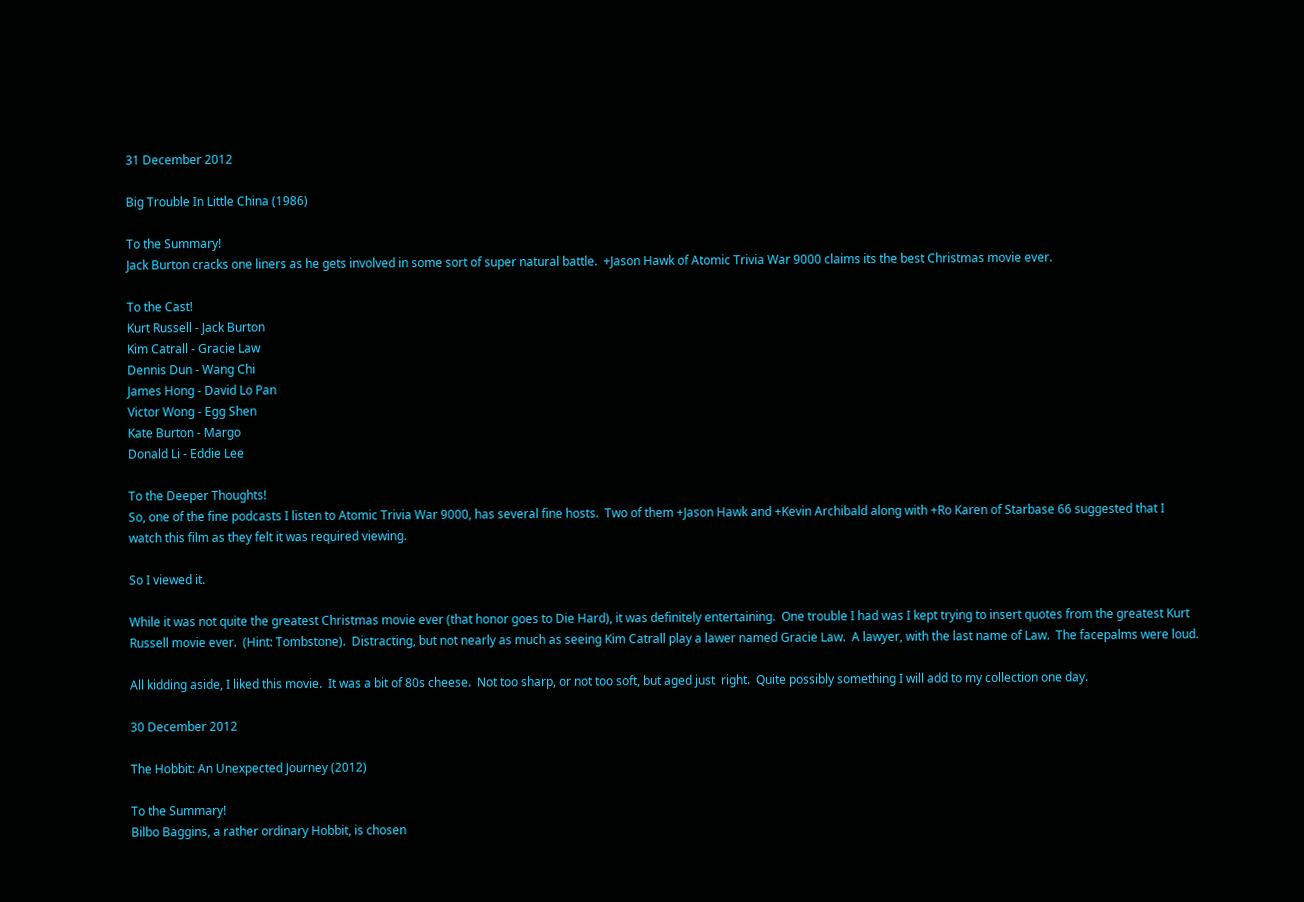31 December 2012

Big Trouble In Little China (1986)

To the Summary!
Jack Burton cracks one liners as he gets involved in some sort of super natural battle.  +Jason Hawk of Atomic Trivia War 9000 claims its the best Christmas movie ever.

To the Cast!
Kurt Russell - Jack Burton
Kim Catrall - Gracie Law
Dennis Dun - Wang Chi
James Hong - David Lo Pan
Victor Wong - Egg Shen
Kate Burton - Margo
Donald Li - Eddie Lee

To the Deeper Thoughts!
So, one of the fine podcasts I listen to Atomic Trivia War 9000, has several fine hosts.  Two of them +Jason Hawk and +Kevin Archibald along with +Ro Karen of Starbase 66 suggested that I watch this film as they felt it was required viewing.

So I viewed it.

While it was not quite the greatest Christmas movie ever (that honor goes to Die Hard), it was definitely entertaining.  One trouble I had was I kept trying to insert quotes from the greatest Kurt Russell movie ever.  (Hint: Tombstone).  Distracting, but not nearly as much as seeing Kim Catrall play a lawer named Gracie Law.  A lawyer, with the last name of Law.  The facepalms were loud.

All kidding aside, I liked this movie.  It was a bit of 80s cheese.  Not too sharp, or not too soft, but aged just  right.  Quite possibly something I will add to my collection one day.

30 December 2012

The Hobbit: An Unexpected Journey (2012)

To the Summary!
Bilbo Baggins, a rather ordinary Hobbit, is chosen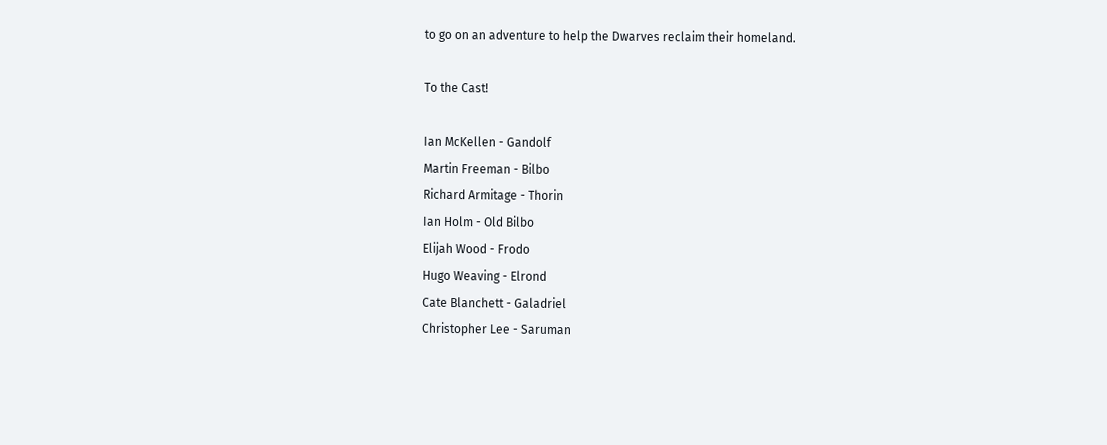to go on an adventure to help the Dwarves reclaim their homeland.

To the Cast!

Ian McKellen - Gandolf
Martin Freeman - Bilbo
Richard Armitage - Thorin
Ian Holm - Old Bilbo
Elijah Wood - Frodo
Hugo Weaving - Elrond
Cate Blanchett - Galadriel
Christopher Lee - Saruman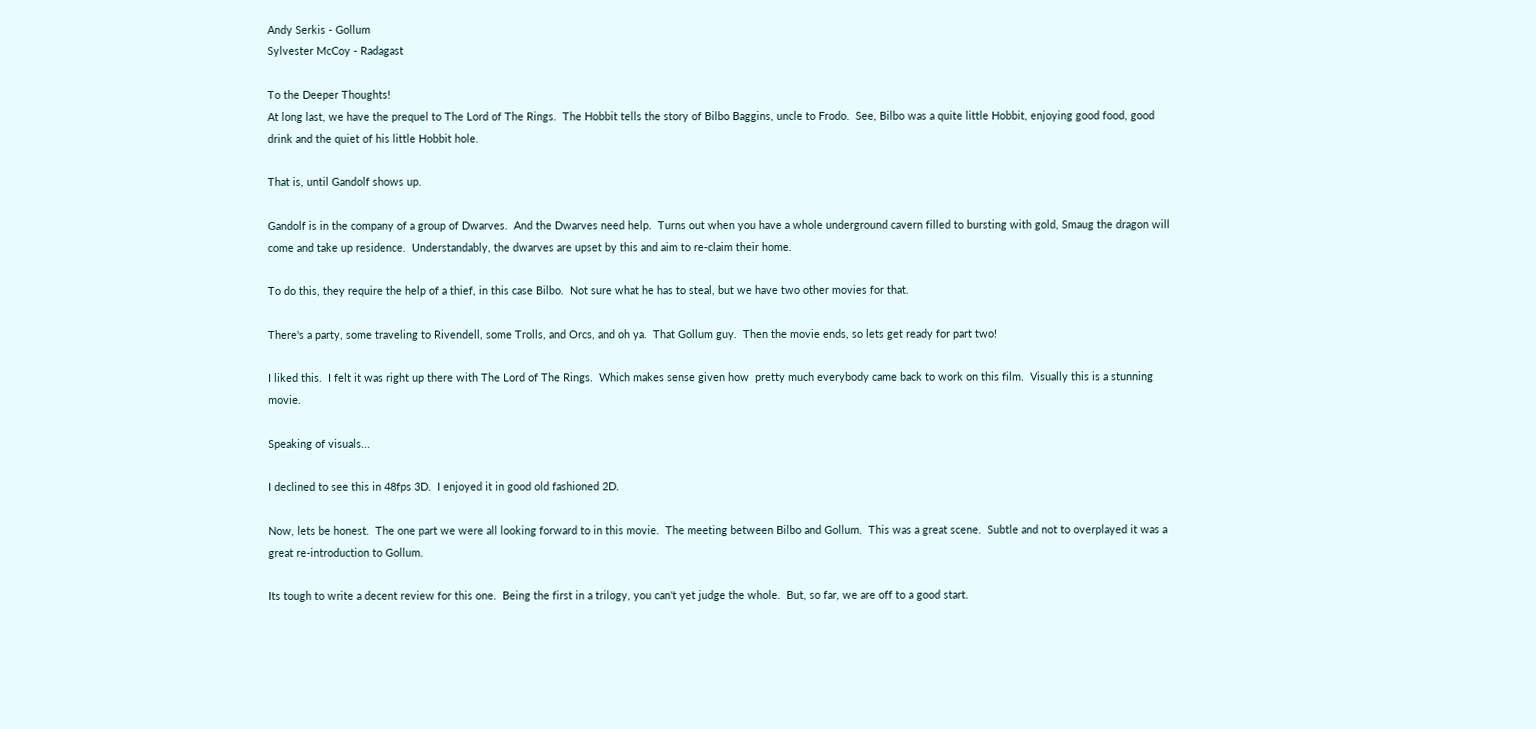Andy Serkis - Gollum
Sylvester McCoy - Radagast

To the Deeper Thoughts!
At long last, we have the prequel to The Lord of The Rings.  The Hobbit tells the story of Bilbo Baggins, uncle to Frodo.  See, Bilbo was a quite little Hobbit, enjoying good food, good drink and the quiet of his little Hobbit hole.

That is, until Gandolf shows up.

Gandolf is in the company of a group of Dwarves.  And the Dwarves need help.  Turns out when you have a whole underground cavern filled to bursting with gold, Smaug the dragon will come and take up residence.  Understandably, the dwarves are upset by this and aim to re-claim their home.

To do this, they require the help of a thief, in this case Bilbo.  Not sure what he has to steal, but we have two other movies for that.

There's a party, some traveling to Rivendell, some Trolls, and Orcs, and oh ya.  That Gollum guy.  Then the movie ends, so lets get ready for part two!

I liked this.  I felt it was right up there with The Lord of The Rings.  Which makes sense given how  pretty much everybody came back to work on this film.  Visually this is a stunning movie.

Speaking of visuals...

I declined to see this in 48fps 3D.  I enjoyed it in good old fashioned 2D.

Now, lets be honest.  The one part we were all looking forward to in this movie.  The meeting between Bilbo and Gollum.  This was a great scene.  Subtle and not to overplayed it was a great re-introduction to Gollum.

Its tough to write a decent review for this one.  Being the first in a trilogy, you can't yet judge the whole.  But, so far, we are off to a good start.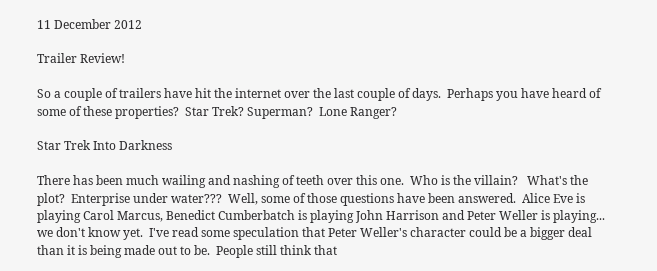11 December 2012

Trailer Review!

So a couple of trailers have hit the internet over the last couple of days.  Perhaps you have heard of some of these properties?  Star Trek? Superman?  Lone Ranger?

Star Trek Into Darkness

There has been much wailing and nashing of teeth over this one.  Who is the villain?   What's the plot?  Enterprise under water???  Well, some of those questions have been answered.  Alice Eve is playing Carol Marcus, Benedict Cumberbatch is playing John Harrison and Peter Weller is playing... we don't know yet.  I've read some speculation that Peter Weller's character could be a bigger deal than it is being made out to be.  People still think that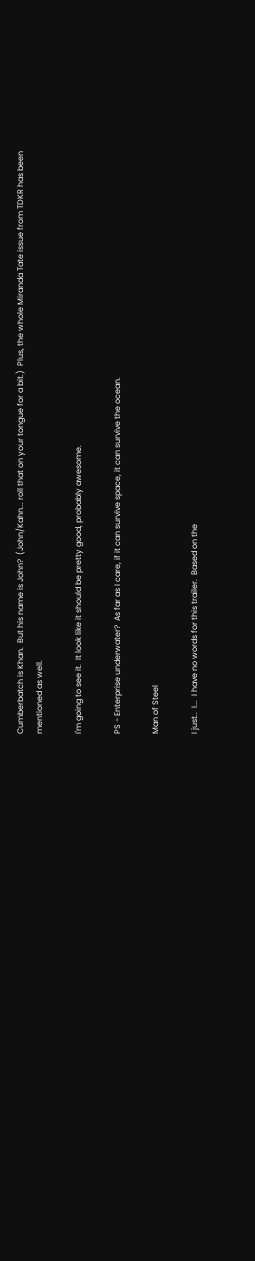Cumberbatch is Khan.  But his name is John?  (John/Kahn... roll that on your tongue for a bit.)  Plus, the whole Miranda Tate issue from TDKR has been mentioned as well.

I'm going to see it.  It look like it should be pretty good, probably awesome.

PS - Enterprise underwater?  As far as I care, if it can survive space, it can survive the ocean.

Man of Steel

I just..  I...  I have no words for this trailer.  Based on the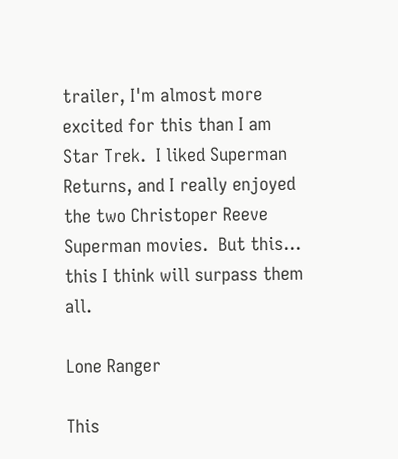trailer, I'm almost more excited for this than I am Star Trek.  I liked Superman Returns, and I really enjoyed the two Christoper Reeve Superman movies.  But this... this I think will surpass them all.

Lone Ranger

This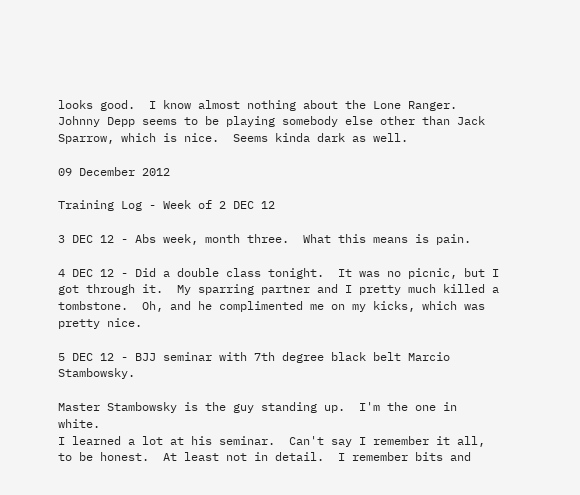looks good.  I know almost nothing about the Lone Ranger.  Johnny Depp seems to be playing somebody else other than Jack Sparrow, which is nice.  Seems kinda dark as well.

09 December 2012

Training Log - Week of 2 DEC 12

3 DEC 12 - Abs week, month three.  What this means is pain.

4 DEC 12 - Did a double class tonight.  It was no picnic, but I got through it.  My sparring partner and I pretty much killed a tombstone.  Oh, and he complimented me on my kicks, which was pretty nice.

5 DEC 12 - BJJ seminar with 7th degree black belt Marcio Stambowsky.

Master Stambowsky is the guy standing up.  I'm the one in white.
I learned a lot at his seminar.  Can't say I remember it all, to be honest.  At least not in detail.  I remember bits and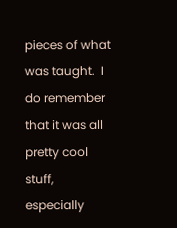pieces of what was taught.  I do remember that it was all pretty cool stuff, especially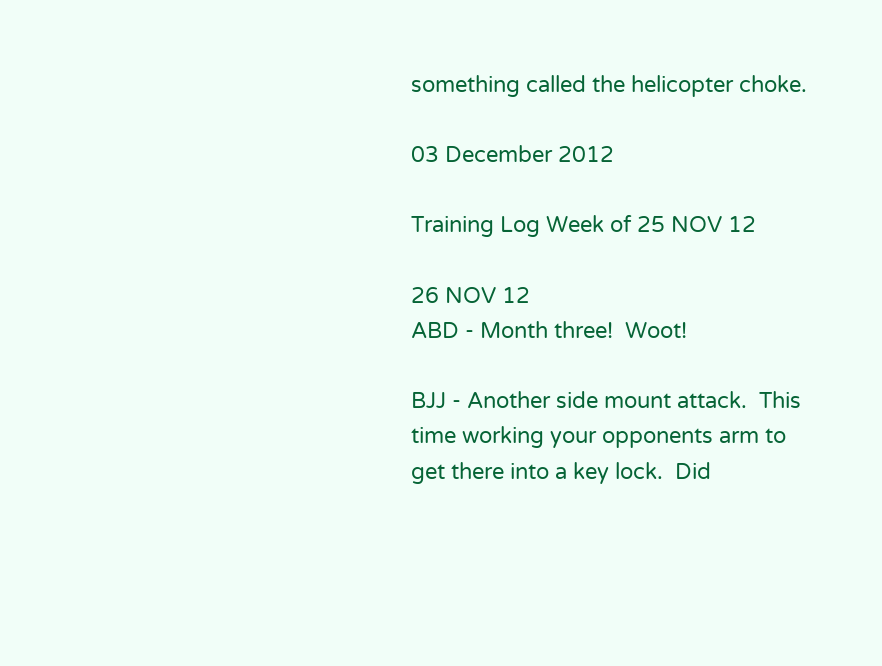something called the helicopter choke.

03 December 2012

Training Log Week of 25 NOV 12

26 NOV 12
ABD - Month three!  Woot!

BJJ - Another side mount attack.  This time working your opponents arm to get there into a key lock.  Did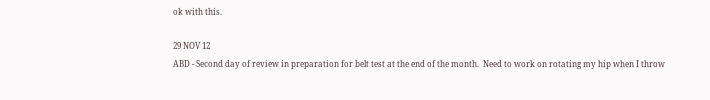ok with this.

29 NOV 12
ABD - Second day of review in preparation for belt test at the end of the month.  Need to work on rotating my hip when I throw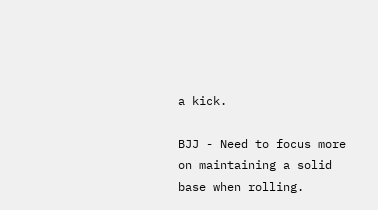a kick.

BJJ - Need to focus more on maintaining a solid base when rolling.